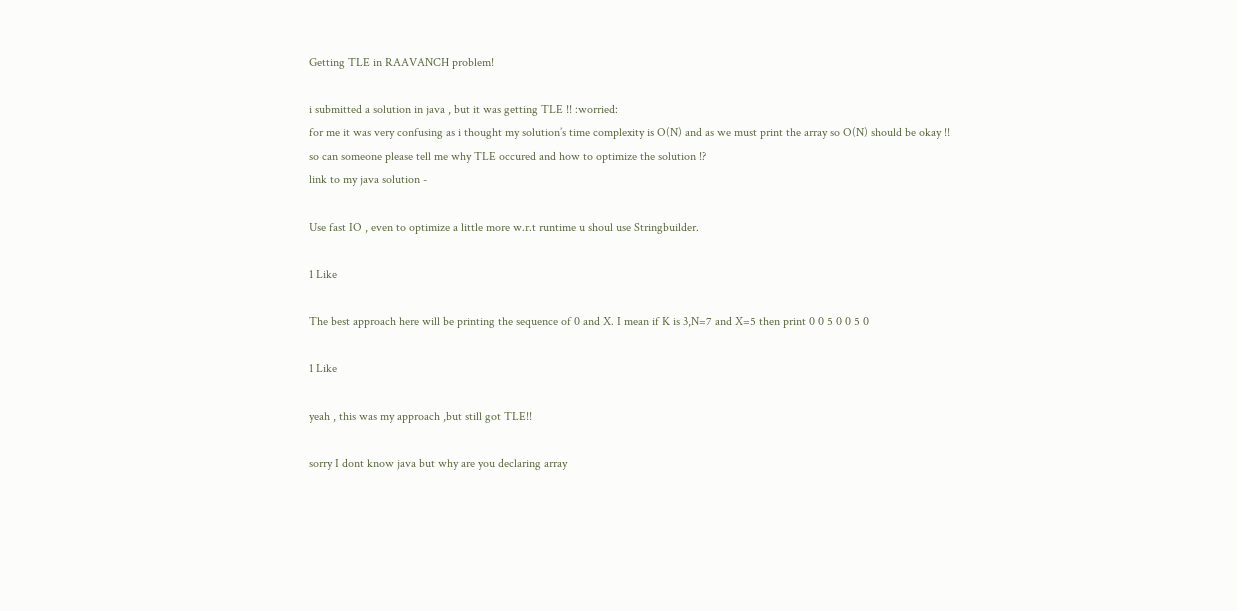Getting TLE in RAAVANCH problem!

i submitted a solution in java , but it was getting TLE !! :worried:
for me it was very confusing as i thought my solution’s time complexity is O(N) and as we must print the array so O(N) should be okay !!
so can someone please tell me why TLE occured and how to optimize the solution !?
link to my java solution -

Use fast IO , even to optimize a little more w.r.t runtime u shoul use Stringbuilder.

1 Like

The best approach here will be printing the sequence of 0 and X. I mean if K is 3,N=7 and X=5 then print 0 0 5 0 0 5 0

1 Like

yeah , this was my approach ,but still got TLE!!

sorry I dont know java but why are you declaring array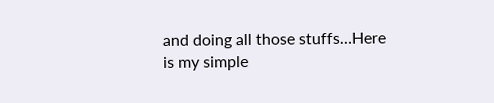and doing all those stuffs…Here is my simple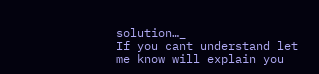solution…_
If you cant understand let me know will explain you